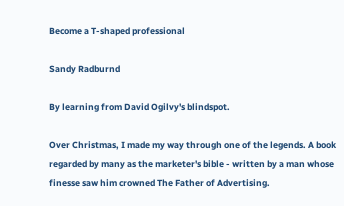Become a T-shaped professional

Sandy Radburnd

By learning from David Ogilvy's blindspot.

Over Christmas, I made my way through one of the legends. A book regarded by many as the marketer's bible - written by a man whose finesse saw him crowned The Father of Advertising.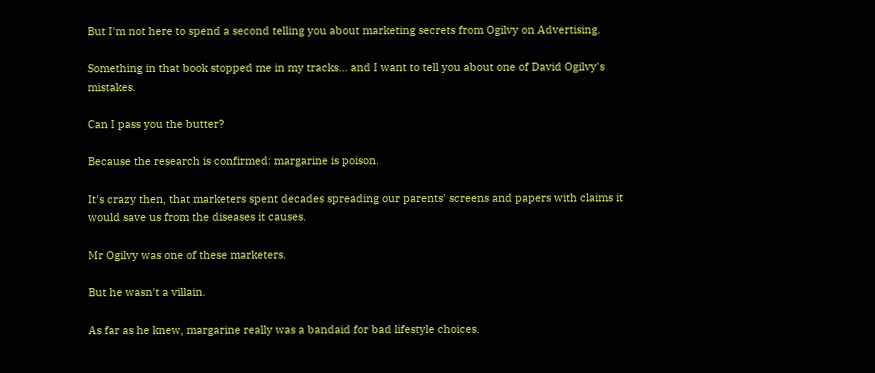But I'm not here to spend a second telling you about marketing secrets from Ogilvy on Advertising.

Something in that book stopped me in my tracks... and I want to tell you about one of David Ogilvy's mistakes.

Can I pass you the butter?

Because the research is confirmed: margarine is poison.

It's crazy then, that marketers spent decades spreading our parents' screens and papers with claims it would save us from the diseases it causes.

Mr Ogilvy was one of these marketers.

But he wasn't a villain.

As far as he knew, margarine really was a bandaid for bad lifestyle choices.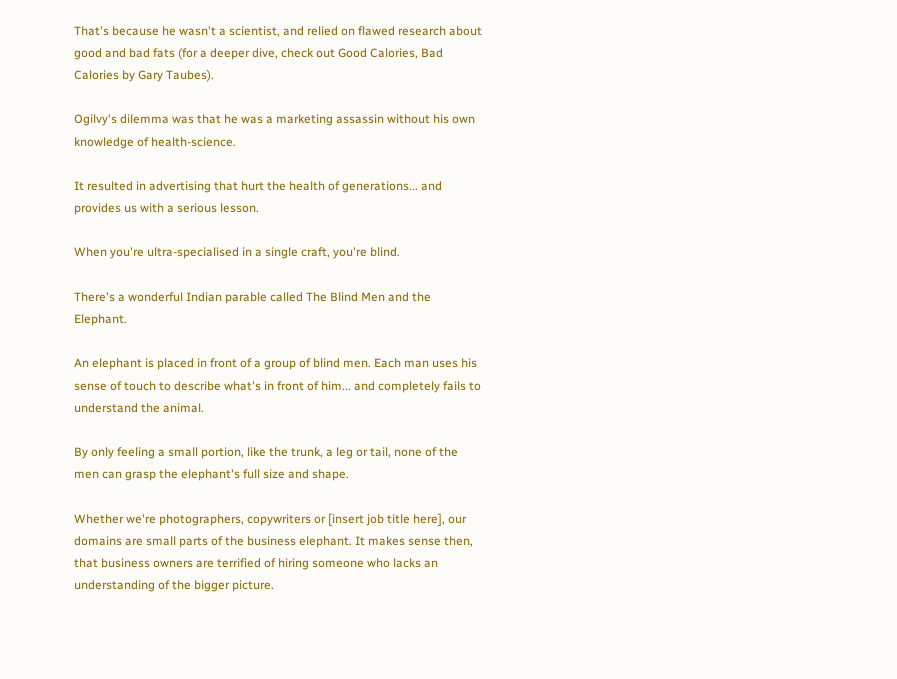That's because he wasn't a scientist, and relied on flawed research about good and bad fats (for a deeper dive, check out Good Calories, Bad Calories by Gary Taubes).

Ogilvy's dilemma was that he was a marketing assassin without his own knowledge of health-science.

It resulted in advertising that hurt the health of generations... and provides us with a serious lesson.

When you're ultra-specialised in a single craft, you're blind.

There's a wonderful Indian parable called The Blind Men and the Elephant.

An elephant is placed in front of a group of blind men. Each man uses his sense of touch to describe what's in front of him... and completely fails to understand the animal.

By only feeling a small portion, like the trunk, a leg or tail, none of the men can grasp the elephant's full size and shape.

Whether we're photographers, copywriters or [insert job title here], our domains are small parts of the business elephant. It makes sense then, that business owners are terrified of hiring someone who lacks an understanding of the bigger picture.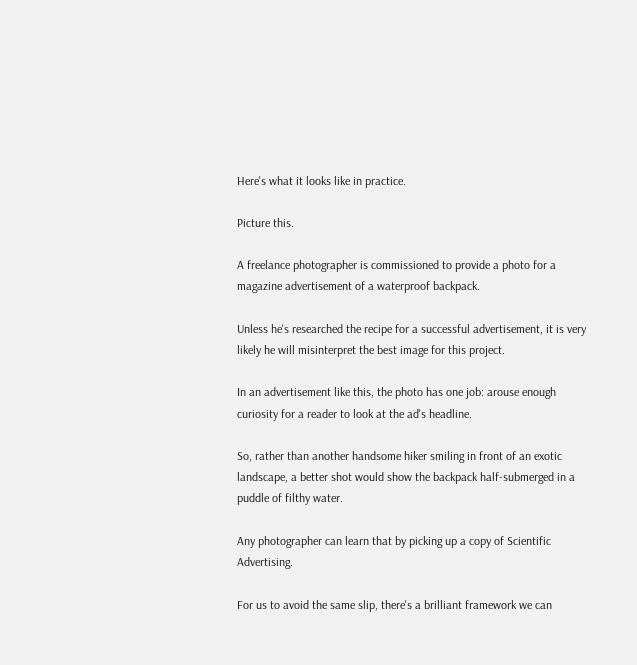Here's what it looks like in practice.

Picture this.

A freelance photographer is commissioned to provide a photo for a magazine advertisement of a waterproof backpack.

Unless he's researched the recipe for a successful advertisement, it is very likely he will misinterpret the best image for this project.

In an advertisement like this, the photo has one job: arouse enough curiosity for a reader to look at the ad's headline.

So, rather than another handsome hiker smiling in front of an exotic landscape, a better shot would show the backpack half-submerged in a puddle of filthy water.

Any photographer can learn that by picking up a copy of Scientific Advertising.

For us to avoid the same slip, there's a brilliant framework we can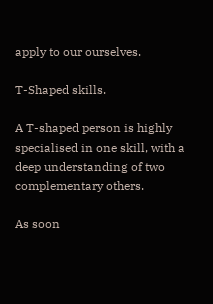apply to our ourselves.

T-Shaped skills.

A T-shaped person is highly specialised in one skill, with a deep understanding of two complementary others.

As soon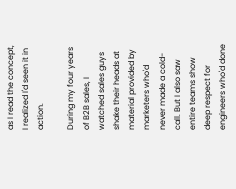as I read the concept, I realized I'd seen it in action.

During my four years of B2B sales, I watched sales guys shake their heads at material provided by marketers who'd never made a cold-call. But I also saw entire teams show deep respect for engineers who'd done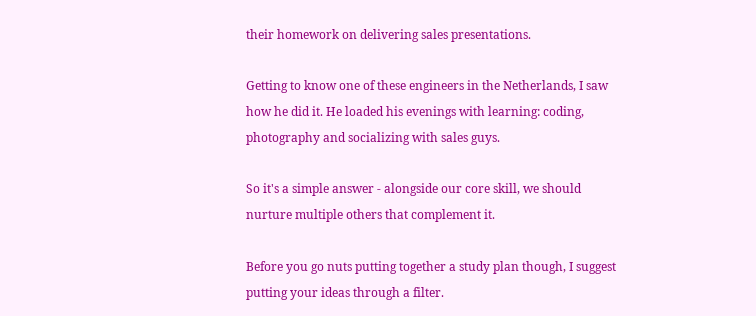their homework on delivering sales presentations.

Getting to know one of these engineers in the Netherlands, I saw how he did it. He loaded his evenings with learning: coding, photography and socializing with sales guys.

So it's a simple answer - alongside our core skill, we should nurture multiple others that complement it.

Before you go nuts putting together a study plan though, I suggest putting your ideas through a filter.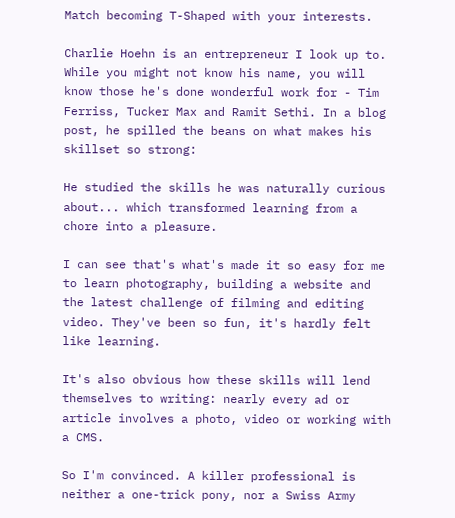Match becoming T-Shaped with your interests.

Charlie Hoehn is an entrepreneur I look up to. While you might not know his name, you will know those he's done wonderful work for - Tim Ferriss, Tucker Max and Ramit Sethi. In a blog post, he spilled the beans on what makes his skillset so strong:

He studied the skills he was naturally curious about... which transformed learning from a chore into a pleasure.

I can see that's what's made it so easy for me to learn photography, building a website and the latest challenge of filming and editing video. They've been so fun, it's hardly felt like learning.

It's also obvious how these skills will lend themselves to writing: nearly every ad or article involves a photo, video or working with a CMS.

So I'm convinced. A killer professional is neither a one-trick pony, nor a Swiss Army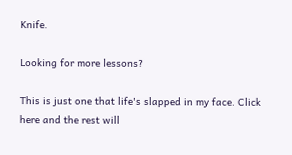Knife.

Looking for more lessons?

This is just one that life's slapped in my face. Click here and the rest will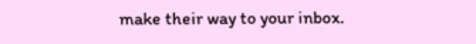make their way to your inbox.